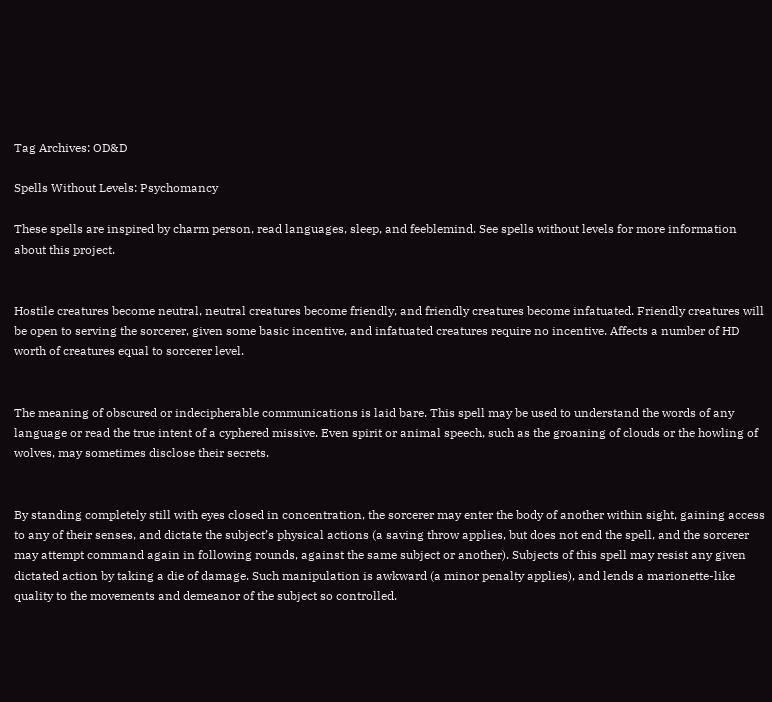Tag Archives: OD&D

Spells Without Levels: Psychomancy

These spells are inspired by charm person, read languages, sleep, and feeblemind. See spells without levels for more information about this project.


Hostile creatures become neutral, neutral creatures become friendly, and friendly creatures become infatuated. Friendly creatures will be open to serving the sorcerer, given some basic incentive, and infatuated creatures require no incentive. Affects a number of HD worth of creatures equal to sorcerer level.


The meaning of obscured or indecipherable communications is laid bare. This spell may be used to understand the words of any language or read the true intent of a cyphered missive. Even spirit or animal speech, such as the groaning of clouds or the howling of wolves, may sometimes disclose their secrets.


By standing completely still with eyes closed in concentration, the sorcerer may enter the body of another within sight, gaining access to any of their senses, and dictate the subject’s physical actions (a saving throw applies, but does not end the spell, and the sorcerer may attempt command again in following rounds, against the same subject or another). Subjects of this spell may resist any given dictated action by taking a die of damage. Such manipulation is awkward (a minor penalty applies), and lends a marionette-like quality to the movements and demeanor of the subject so controlled.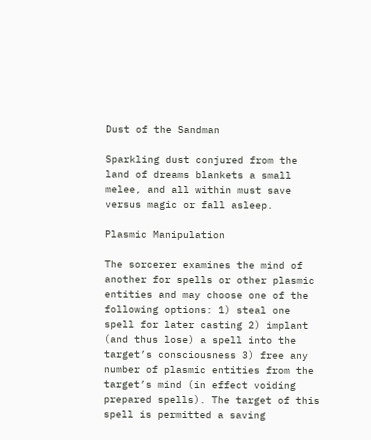Dust of the Sandman

Sparkling dust conjured from the land of dreams blankets a small melee, and all within must save versus magic or fall asleep.

Plasmic Manipulation

The sorcerer examines the mind of another for spells or other plasmic entities and may choose one of the following options: 1) steal one spell for later casting 2) implant (and thus lose) a spell into the target’s consciousness 3) free any number of plasmic entities from the target’s mind (in effect voiding prepared spells). The target of this spell is permitted a saving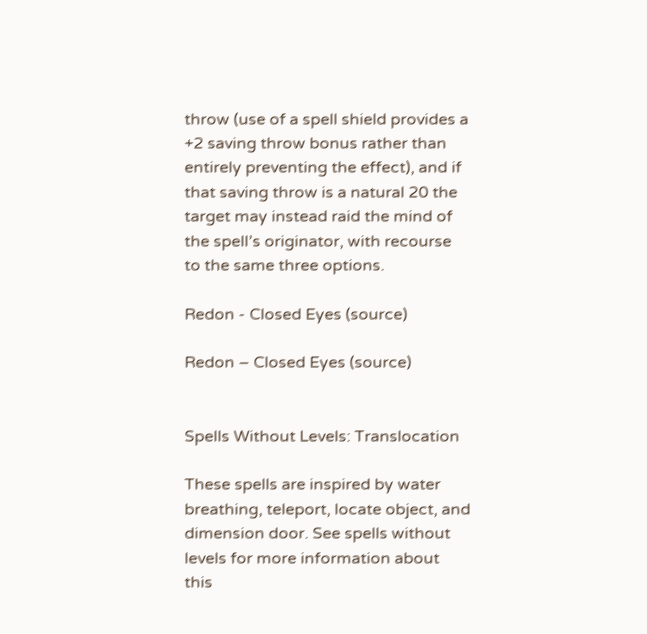throw (use of a spell shield provides a +2 saving throw bonus rather than entirely preventing the effect), and if that saving throw is a natural 20 the target may instead raid the mind of the spell’s originator, with recourse to the same three options.

Redon - Closed Eyes (source)

Redon – Closed Eyes (source)


Spells Without Levels: Translocation

These spells are inspired by water breathing, teleport, locate object, and dimension door. See spells without levels for more information about this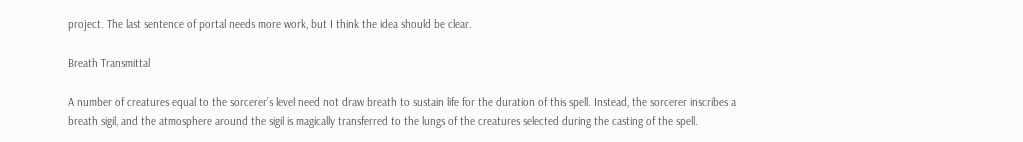project. The last sentence of portal needs more work, but I think the idea should be clear.

Breath Transmittal

A number of creatures equal to the sorcerer’s level need not draw breath to sustain life for the duration of this spell. Instead, the sorcerer inscribes a breath sigil, and the atmosphere around the sigil is magically transferred to the lungs of the creatures selected during the casting of the spell.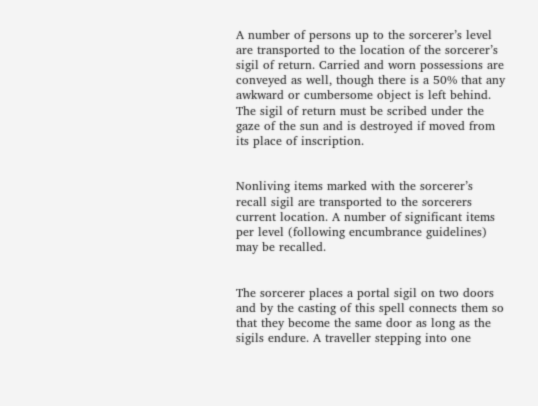A number of persons up to the sorcerer’s level are transported to the location of the sorcerer’s sigil of return. Carried and worn possessions are conveyed as well, though there is a 50% that any awkward or cumbersome object is left behind. The sigil of return must be scribed under the gaze of the sun and is destroyed if moved from its place of inscription.


Nonliving items marked with the sorcerer’s recall sigil are transported to the sorcerers current location. A number of significant items per level (following encumbrance guidelines) may be recalled.


The sorcerer places a portal sigil on two doors and by the casting of this spell connects them so that they become the same door as long as the sigils endure. A traveller stepping into one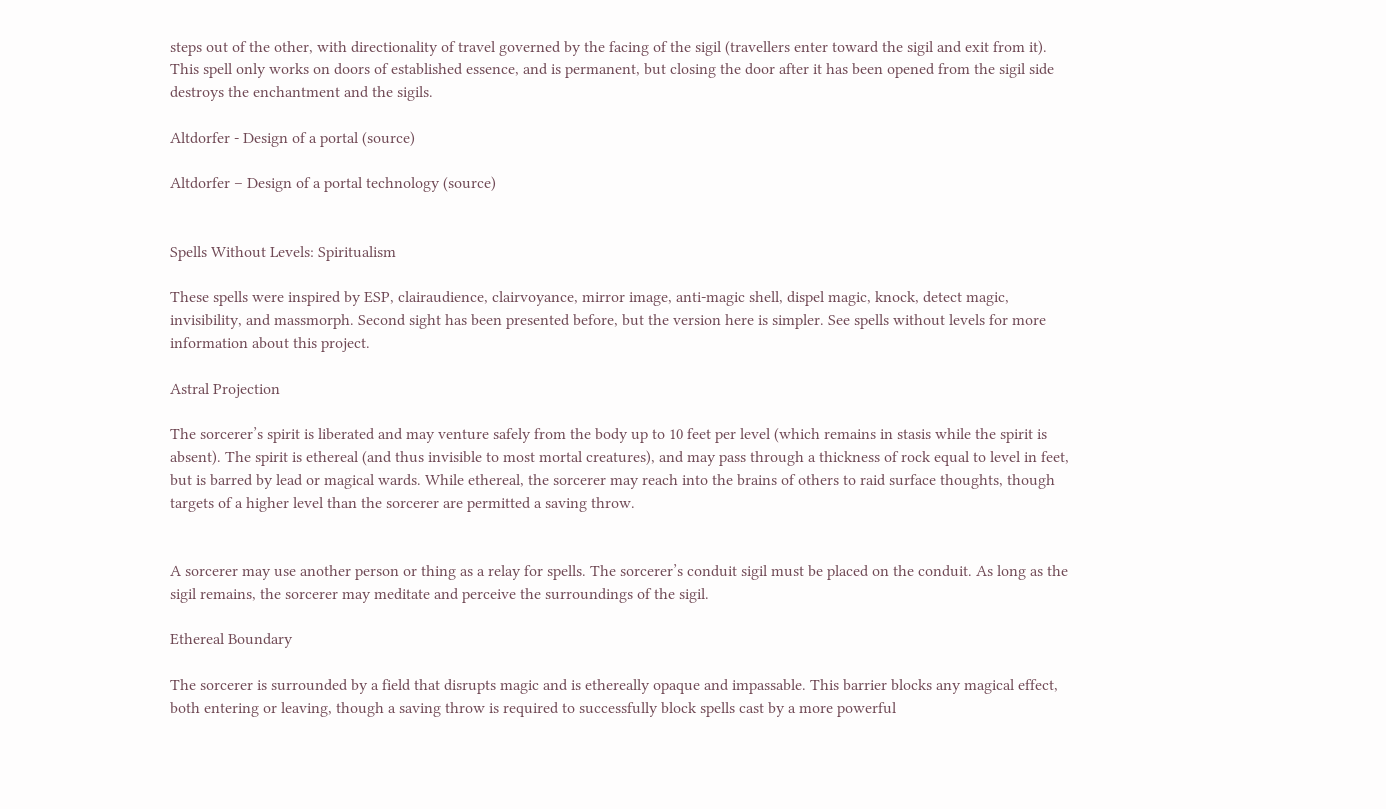steps out of the other, with directionality of travel governed by the facing of the sigil (travellers enter toward the sigil and exit from it). This spell only works on doors of established essence, and is permanent, but closing the door after it has been opened from the sigil side destroys the enchantment and the sigils.

Altdorfer - Design of a portal (source)

Altdorfer – Design of a portal technology (source)


Spells Without Levels: Spiritualism

These spells were inspired by ESP, clairaudience, clairvoyance, mirror image, anti-magic shell, dispel magic, knock, detect magic, invisibility, and massmorph. Second sight has been presented before, but the version here is simpler. See spells without levels for more information about this project.

Astral Projection

The sorcerer’s spirit is liberated and may venture safely from the body up to 10 feet per level (which remains in stasis while the spirit is absent). The spirit is ethereal (and thus invisible to most mortal creatures), and may pass through a thickness of rock equal to level in feet, but is barred by lead or magical wards. While ethereal, the sorcerer may reach into the brains of others to raid surface thoughts, though targets of a higher level than the sorcerer are permitted a saving throw.


A sorcerer may use another person or thing as a relay for spells. The sorcerer’s conduit sigil must be placed on the conduit. As long as the sigil remains, the sorcerer may meditate and perceive the surroundings of the sigil.

Ethereal Boundary

The sorcerer is surrounded by a field that disrupts magic and is ethereally opaque and impassable. This barrier blocks any magical effect, both entering or leaving, though a saving throw is required to successfully block spells cast by a more powerful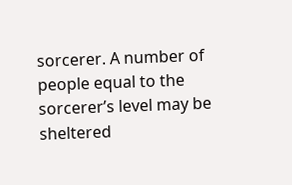sorcerer. A number of people equal to the sorcerer’s level may be sheltered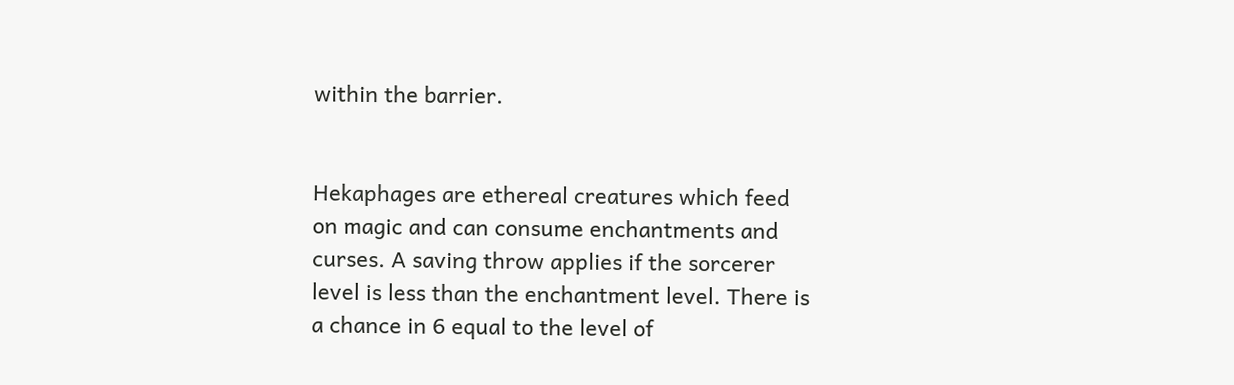within the barrier.


Hekaphages are ethereal creatures which feed on magic and can consume enchantments and curses. A saving throw applies if the sorcerer level is less than the enchantment level. There is a chance in 6 equal to the level of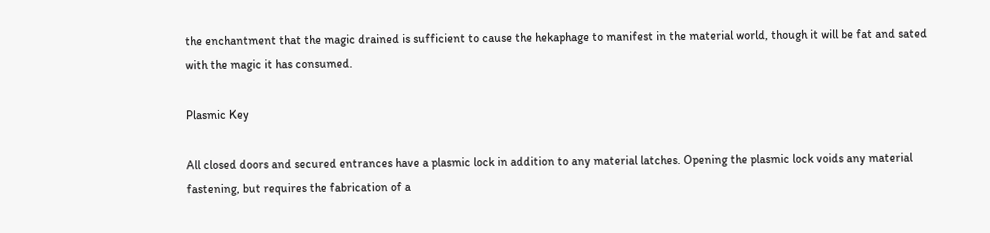the enchantment that the magic drained is sufficient to cause the hekaphage to manifest in the material world, though it will be fat and sated with the magic it has consumed.

Plasmic Key

All closed doors and secured entrances have a plasmic lock in addition to any material latches. Opening the plasmic lock voids any material fastening, but requires the fabrication of a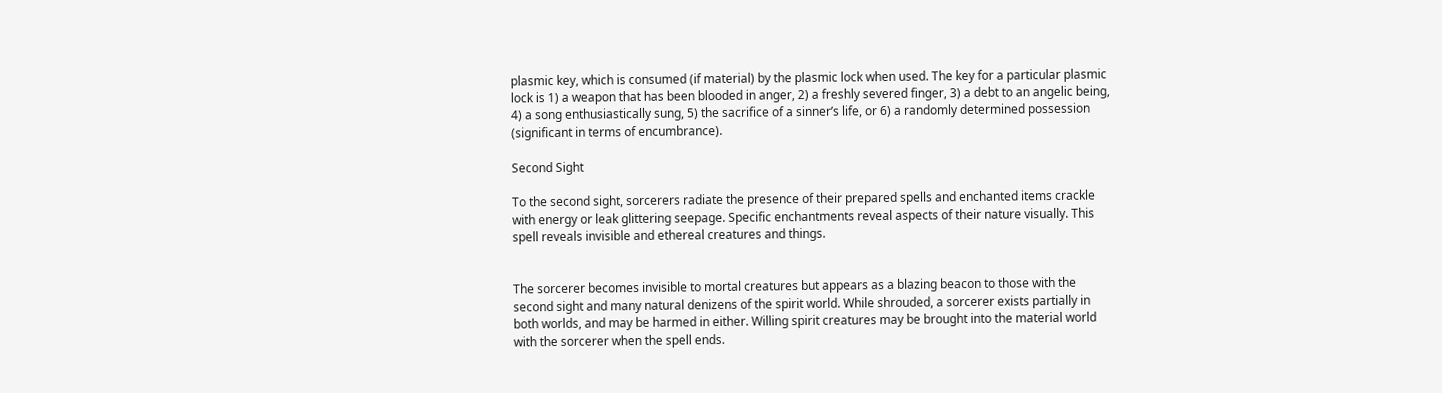plasmic key, which is consumed (if material) by the plasmic lock when used. The key for a particular plasmic lock is 1) a weapon that has been blooded in anger, 2) a freshly severed finger, 3) a debt to an angelic being, 4) a song enthusiastically sung, 5) the sacrifice of a sinner’s life, or 6) a randomly determined possession (significant in terms of encumbrance).

Second Sight

To the second sight, sorcerers radiate the presence of their prepared spells and enchanted items crackle with energy or leak glittering seepage. Specific enchantments reveal aspects of their nature visually. This spell reveals invisible and ethereal creatures and things.


The sorcerer becomes invisible to mortal creatures but appears as a blazing beacon to those with the second sight and many natural denizens of the spirit world. While shrouded, a sorcerer exists partially in both worlds, and may be harmed in either. Willing spirit creatures may be brought into the material world with the sorcerer when the spell ends.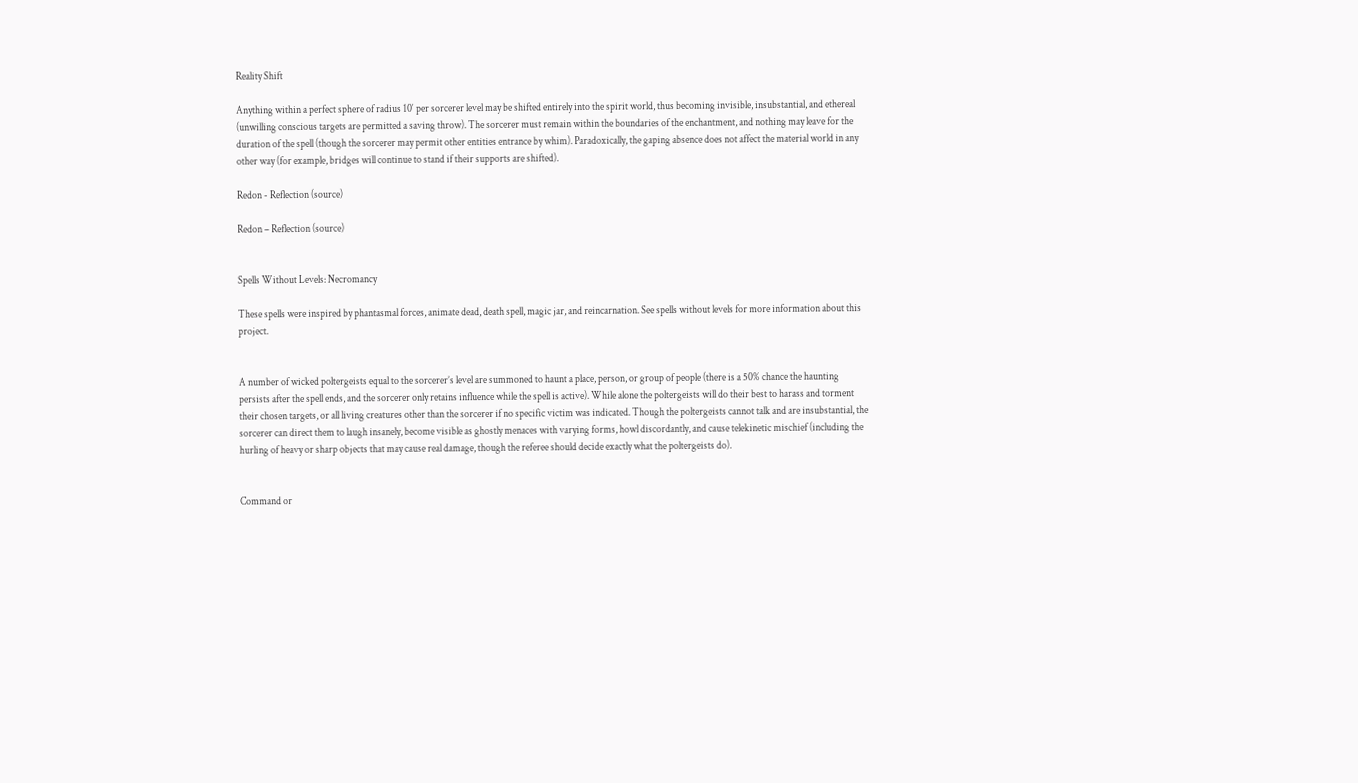Reality Shift

Anything within a perfect sphere of radius 10′ per sorcerer level may be shifted entirely into the spirit world, thus becoming invisible, insubstantial, and ethereal (unwilling conscious targets are permitted a saving throw). The sorcerer must remain within the boundaries of the enchantment, and nothing may leave for the duration of the spell (though the sorcerer may permit other entities entrance by whim). Paradoxically, the gaping absence does not affect the material world in any other way (for example, bridges will continue to stand if their supports are shifted).

Redon - Reflection (source)

Redon – Reflection (source)


Spells Without Levels: Necromancy

These spells were inspired by phantasmal forces, animate dead, death spell, magic jar, and reincarnation. See spells without levels for more information about this project.


A number of wicked poltergeists equal to the sorcerer’s level are summoned to haunt a place, person, or group of people (there is a 50% chance the haunting persists after the spell ends, and the sorcerer only retains influence while the spell is active). While alone the poltergeists will do their best to harass and torment their chosen targets, or all living creatures other than the sorcerer if no specific victim was indicated. Though the poltergeists cannot talk and are insubstantial, the sorcerer can direct them to laugh insanely, become visible as ghostly menaces with varying forms, howl discordantly, and cause telekinetic mischief (including the hurling of heavy or sharp objects that may cause real damage, though the referee should decide exactly what the poltergeists do).


Command or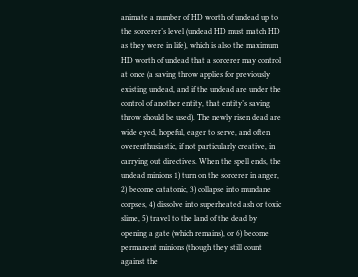animate a number of HD worth of undead up to the sorcerer’s level (undead HD must match HD as they were in life), which is also the maximum HD worth of undead that a sorcerer may control at once (a saving throw applies for previously existing undead, and if the undead are under the control of another entity, that entity’s saving throw should be used). The newly risen dead are wide eyed, hopeful, eager to serve, and often overenthusiastic, if not particularly creative, in carrying out directives. When the spell ends, the undead minions 1) turn on the sorcerer in anger, 2) become catatonic, 3) collapse into mundane corpses, 4) dissolve into superheated ash or toxic slime, 5) travel to the land of the dead by opening a gate (which remains), or 6) become permanent minions (though they still count against the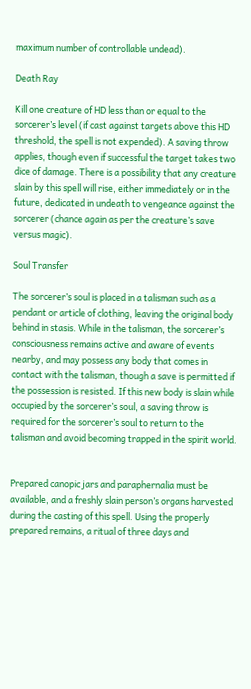maximum number of controllable undead).

Death Ray

Kill one creature of HD less than or equal to the sorcerer’s level (if cast against targets above this HD threshold, the spell is not expended). A saving throw applies, though even if successful the target takes two dice of damage. There is a possibility that any creature slain by this spell will rise, either immediately or in the future, dedicated in undeath to vengeance against the sorcerer (chance again as per the creature’s save versus magic).

Soul Transfer

The sorcerer’s soul is placed in a talisman such as a pendant or article of clothing, leaving the original body behind in stasis. While in the talisman, the sorcerer’s consciousness remains active and aware of events nearby, and may possess any body that comes in contact with the talisman, though a save is permitted if the possession is resisted. If this new body is slain while occupied by the sorcerer’s soul, a saving throw is required for the sorcerer’s soul to return to the talisman and avoid becoming trapped in the spirit world.


Prepared canopic jars and paraphernalia must be available, and a freshly slain person’s organs harvested during the casting of this spell. Using the properly prepared remains, a ritual of three days and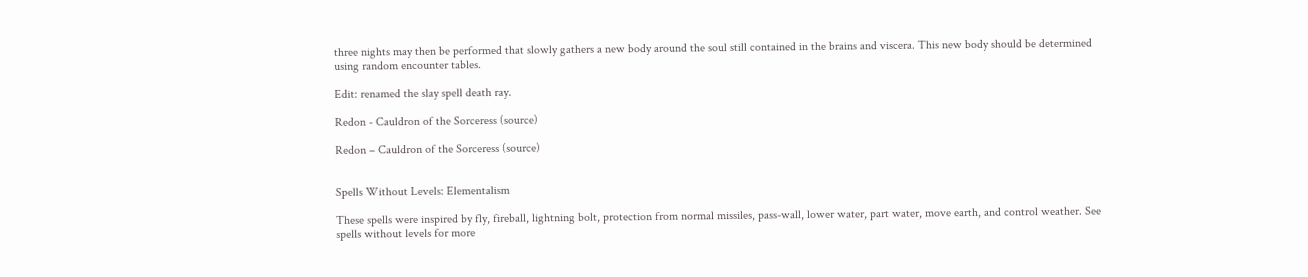three nights may then be performed that slowly gathers a new body around the soul still contained in the brains and viscera. This new body should be determined using random encounter tables.

Edit: renamed the slay spell death ray.

Redon - Cauldron of the Sorceress (source)

Redon – Cauldron of the Sorceress (source)


Spells Without Levels: Elementalism

These spells were inspired by fly, fireball, lightning bolt, protection from normal missiles, pass-wall, lower water, part water, move earth, and control weather. See spells without levels for more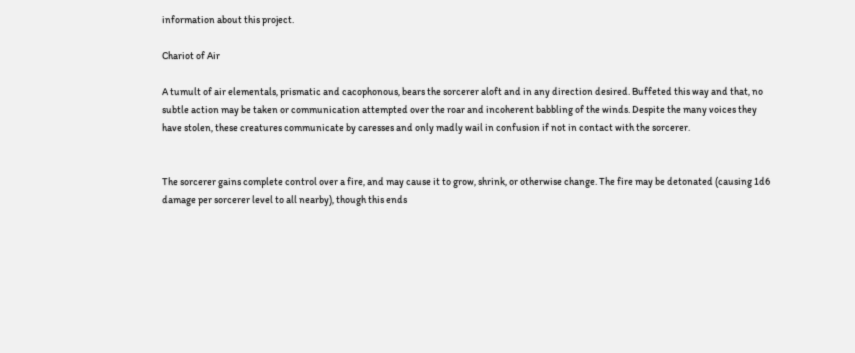information about this project.

Chariot of Air

A tumult of air elementals, prismatic and cacophonous, bears the sorcerer aloft and in any direction desired. Buffeted this way and that, no subtle action may be taken or communication attempted over the roar and incoherent babbling of the winds. Despite the many voices they have stolen, these creatures communicate by caresses and only madly wail in confusion if not in contact with the sorcerer.


The sorcerer gains complete control over a fire, and may cause it to grow, shrink, or otherwise change. The fire may be detonated (causing 1d6 damage per sorcerer level to all nearby), though this ends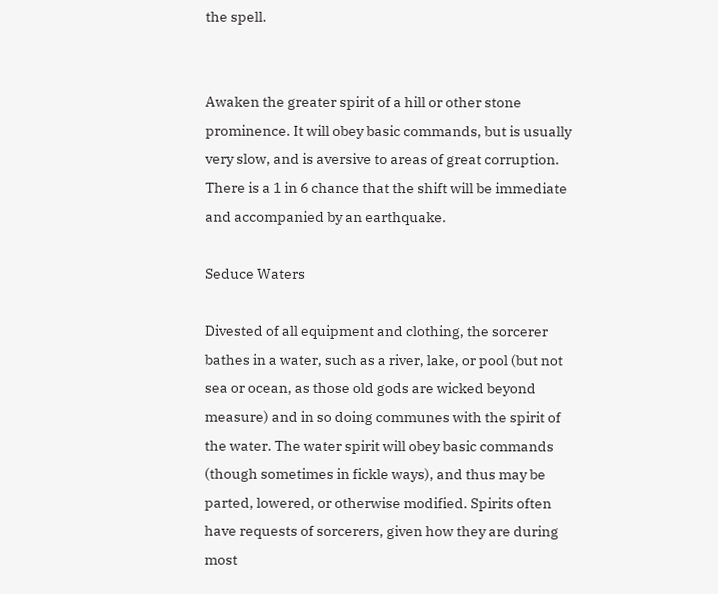the spell.


Awaken the greater spirit of a hill or other stone prominence. It will obey basic commands, but is usually very slow, and is aversive to areas of great corruption. There is a 1 in 6 chance that the shift will be immediate and accompanied by an earthquake.

Seduce Waters

Divested of all equipment and clothing, the sorcerer bathes in a water, such as a river, lake, or pool (but not sea or ocean, as those old gods are wicked beyond measure) and in so doing communes with the spirit of the water. The water spirit will obey basic commands (though sometimes in fickle ways), and thus may be parted, lowered, or otherwise modified. Spirits often have requests of sorcerers, given how they are during most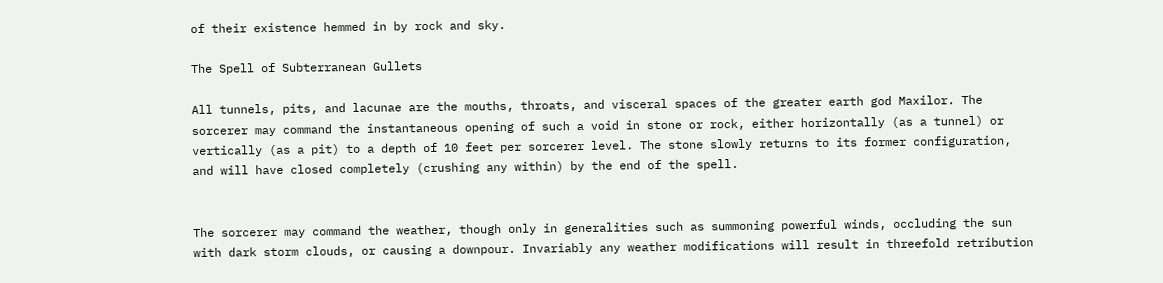of their existence hemmed in by rock and sky.

The Spell of Subterranean Gullets

All tunnels, pits, and lacunae are the mouths, throats, and visceral spaces of the greater earth god Maxilor. The sorcerer may command the instantaneous opening of such a void in stone or rock, either horizontally (as a tunnel) or vertically (as a pit) to a depth of 10 feet per sorcerer level. The stone slowly returns to its former configuration, and will have closed completely (crushing any within) by the end of the spell.


The sorcerer may command the weather, though only in generalities such as summoning powerful winds, occluding the sun with dark storm clouds, or causing a downpour. Invariably any weather modifications will result in threefold retribution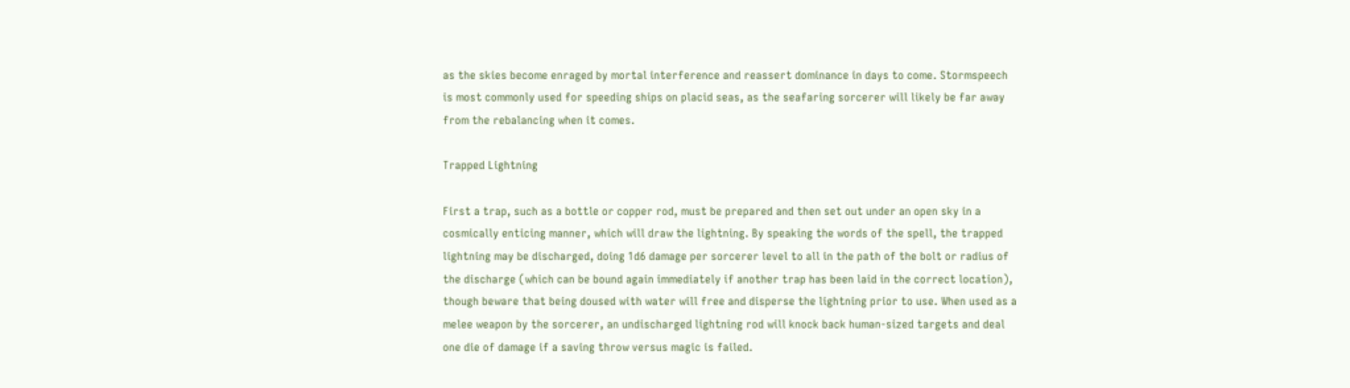as the skies become enraged by mortal interference and reassert dominance in days to come. Stormspeech is most commonly used for speeding ships on placid seas, as the seafaring sorcerer will likely be far away from the rebalancing when it comes.

Trapped Lightning

First a trap, such as a bottle or copper rod, must be prepared and then set out under an open sky in a cosmically enticing manner, which will draw the lightning. By speaking the words of the spell, the trapped lightning may be discharged, doing 1d6 damage per sorcerer level to all in the path of the bolt or radius of the discharge (which can be bound again immediately if another trap has been laid in the correct location), though beware that being doused with water will free and disperse the lightning prior to use. When used as a melee weapon by the sorcerer, an undischarged lightning rod will knock back human-sized targets and deal one die of damage if a saving throw versus magic is failed.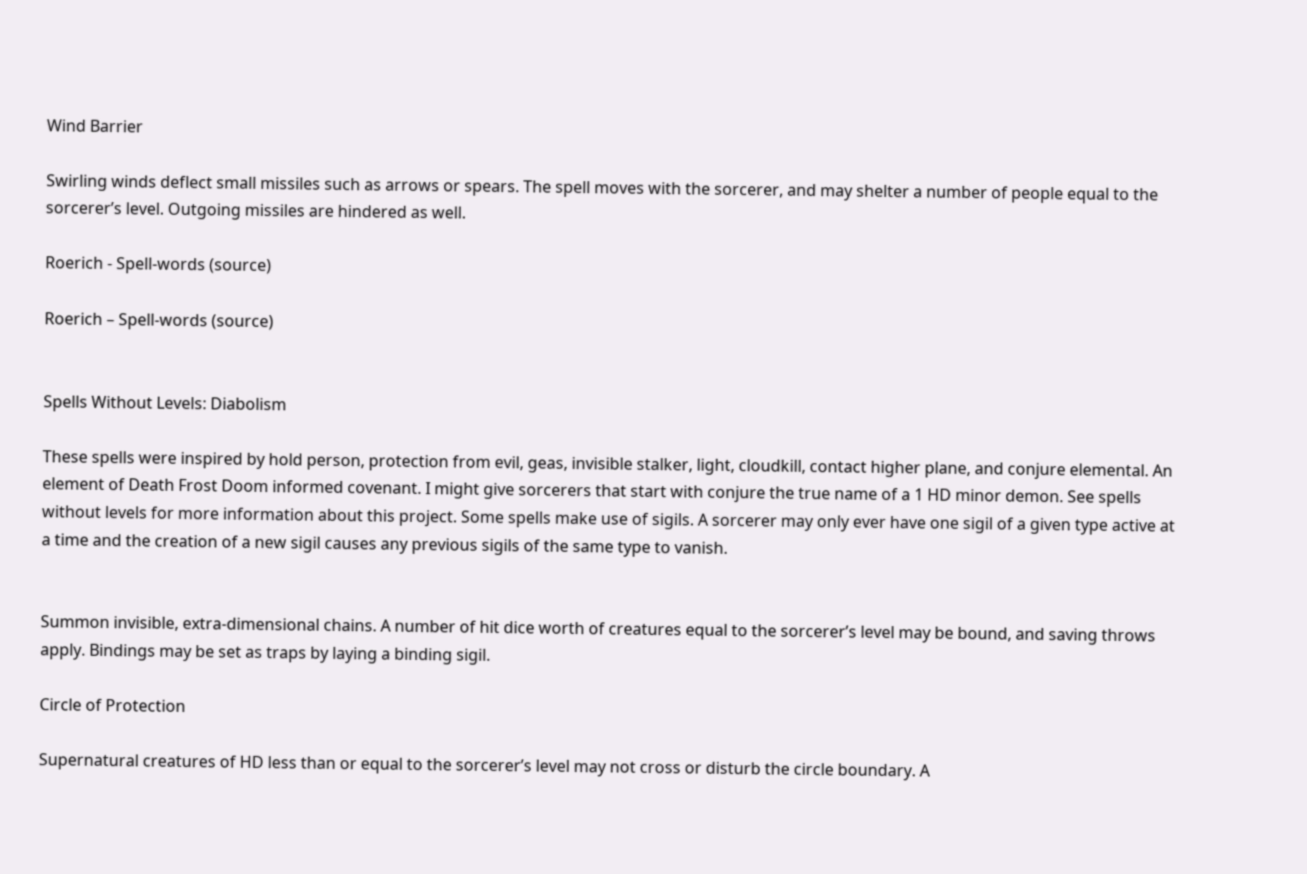Wind Barrier

Swirling winds deflect small missiles such as arrows or spears. The spell moves with the sorcerer, and may shelter a number of people equal to the sorcerer’s level. Outgoing missiles are hindered as well.

Roerich - Spell-words (source)

Roerich – Spell-words (source)


Spells Without Levels: Diabolism

These spells were inspired by hold person, protection from evil, geas, invisible stalker, light, cloudkill, contact higher plane, and conjure elemental. An element of Death Frost Doom informed covenant. I might give sorcerers that start with conjure the true name of a 1 HD minor demon. See spells without levels for more information about this project. Some spells make use of sigils. A sorcerer may only ever have one sigil of a given type active at a time and the creation of a new sigil causes any previous sigils of the same type to vanish.


Summon invisible, extra-dimensional chains. A number of hit dice worth of creatures equal to the sorcerer’s level may be bound, and saving throws apply. Bindings may be set as traps by laying a binding sigil.

Circle of Protection

Supernatural creatures of HD less than or equal to the sorcerer’s level may not cross or disturb the circle boundary. A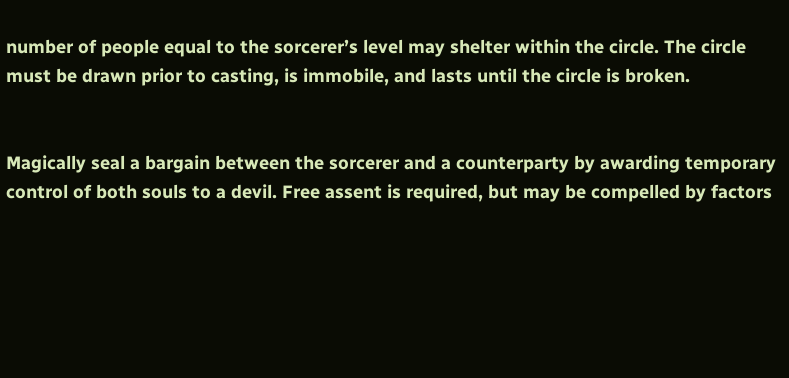number of people equal to the sorcerer’s level may shelter within the circle. The circle must be drawn prior to casting, is immobile, and lasts until the circle is broken.


Magically seal a bargain between the sorcerer and a counterparty by awarding temporary control of both souls to a devil. Free assent is required, but may be compelled by factors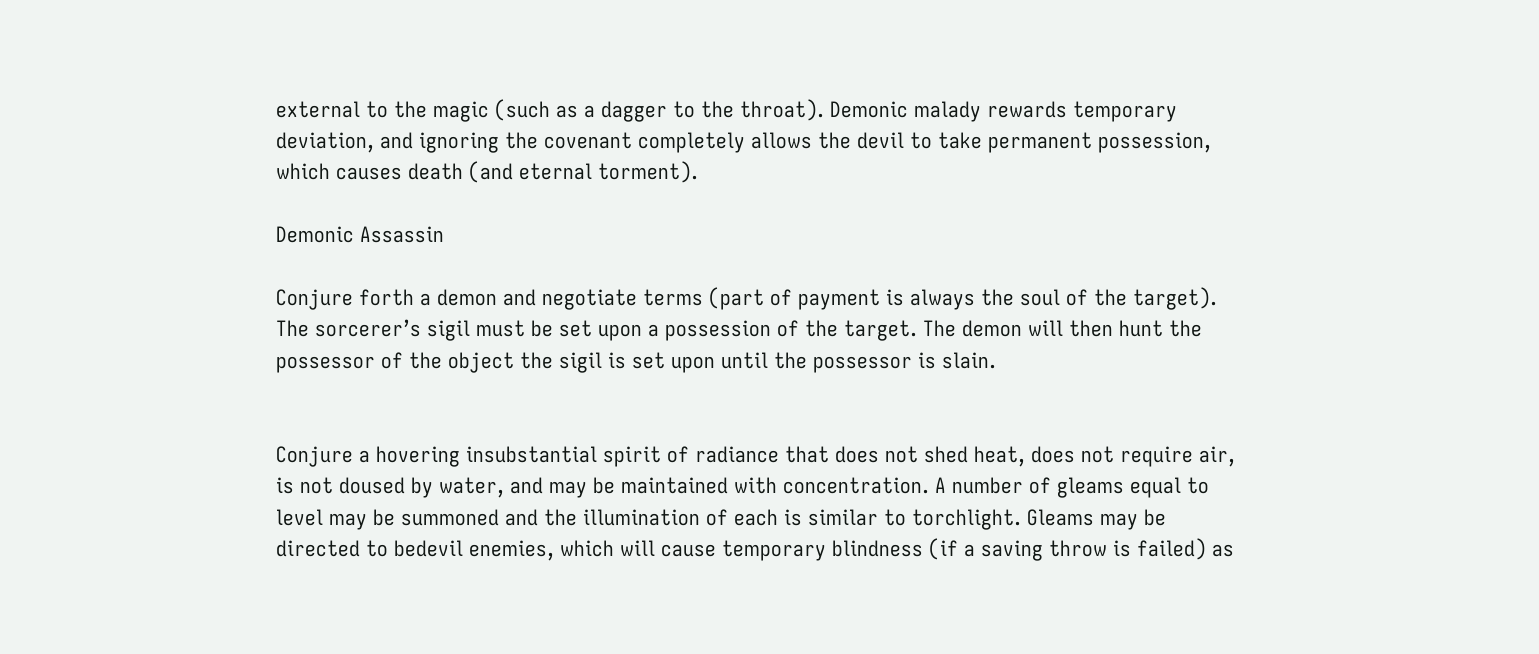external to the magic (such as a dagger to the throat). Demonic malady rewards temporary deviation, and ignoring the covenant completely allows the devil to take permanent possession, which causes death (and eternal torment).

Demonic Assassin

Conjure forth a demon and negotiate terms (part of payment is always the soul of the target). The sorcerer’s sigil must be set upon a possession of the target. The demon will then hunt the possessor of the object the sigil is set upon until the possessor is slain.


Conjure a hovering insubstantial spirit of radiance that does not shed heat, does not require air, is not doused by water, and may be maintained with concentration. A number of gleams equal to level may be summoned and the illumination of each is similar to torchlight. Gleams may be directed to bedevil enemies, which will cause temporary blindness (if a saving throw is failed) as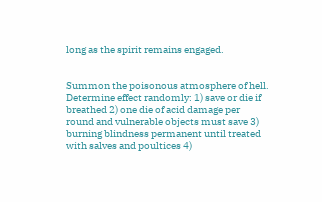long as the spirit remains engaged.


Summon the poisonous atmosphere of hell. Determine effect randomly: 1) save or die if breathed 2) one die of acid damage per round and vulnerable objects must save 3) burning blindness permanent until treated with salves and poultices 4)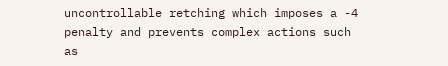uncontrollable retching which imposes a -4 penalty and prevents complex actions such as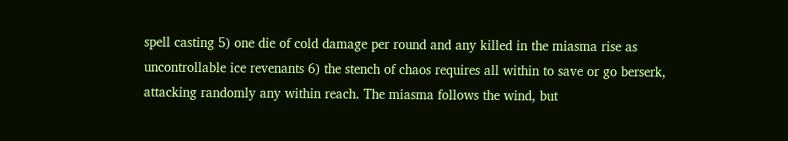spell casting 5) one die of cold damage per round and any killed in the miasma rise as uncontrollable ice revenants 6) the stench of chaos requires all within to save or go berserk, attacking randomly any within reach. The miasma follows the wind, but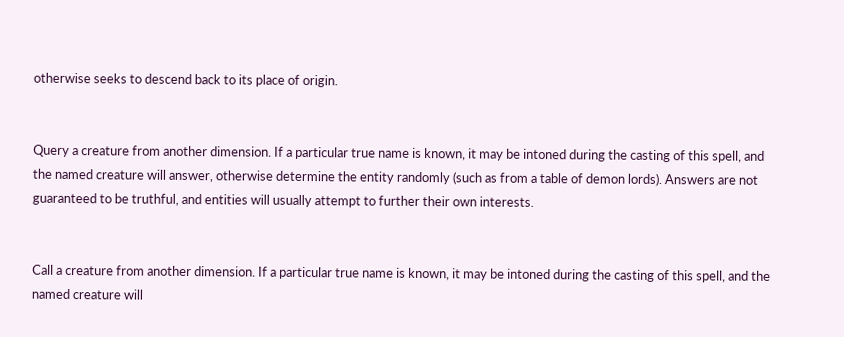otherwise seeks to descend back to its place of origin.


Query a creature from another dimension. If a particular true name is known, it may be intoned during the casting of this spell, and the named creature will answer, otherwise determine the entity randomly (such as from a table of demon lords). Answers are not guaranteed to be truthful, and entities will usually attempt to further their own interests.


Call a creature from another dimension. If a particular true name is known, it may be intoned during the casting of this spell, and the named creature will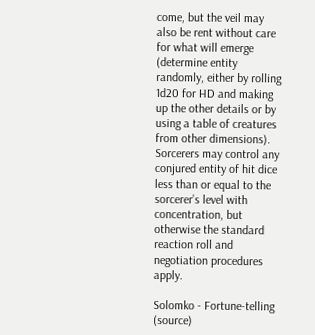come, but the veil may also be rent without care for what will emerge (determine entity randomly, either by rolling 1d20 for HD and making up the other details or by using a table of creatures from other dimensions). Sorcerers may control any conjured entity of hit dice less than or equal to the sorcerer’s level with concentration, but otherwise the standard reaction roll and negotiation procedures apply.

Solomko - Fortune-telling (source)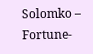Solomko – Fortune-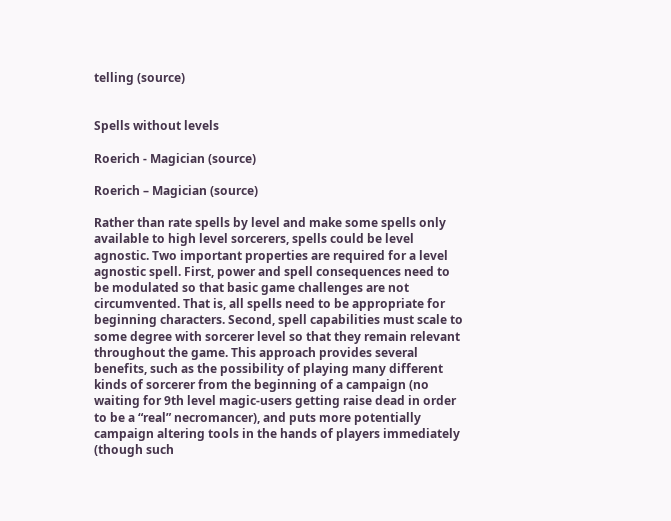telling (source)


Spells without levels

Roerich - Magician (source)

Roerich – Magician (source)

Rather than rate spells by level and make some spells only available to high level sorcerers, spells could be level agnostic. Two important properties are required for a level agnostic spell. First, power and spell consequences need to be modulated so that basic game challenges are not circumvented. That is, all spells need to be appropriate for beginning characters. Second, spell capabilities must scale to some degree with sorcerer level so that they remain relevant throughout the game. This approach provides several benefits, such as the possibility of playing many different kinds of sorcerer from the beginning of a campaign (no waiting for 9th level magic-users getting raise dead in order to be a “real” necromancer), and puts more potentially campaign altering tools in the hands of players immediately (though such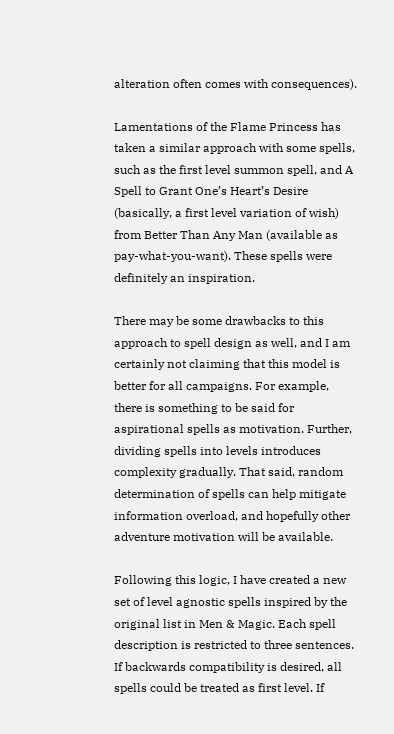alteration often comes with consequences).

Lamentations of the Flame Princess has taken a similar approach with some spells, such as the first level summon spell, and A Spell to Grant One’s Heart’s Desire (basically, a first level variation of wish) from Better Than Any Man (available as pay-what-you-want). These spells were definitely an inspiration.

There may be some drawbacks to this approach to spell design as well, and I am certainly not claiming that this model is better for all campaigns. For example, there is something to be said for aspirational spells as motivation. Further, dividing spells into levels introduces complexity gradually. That said, random determination of spells can help mitigate information overload, and hopefully other adventure motivation will be available.

Following this logic, I have created a new set of level agnostic spells inspired by the original list in Men & Magic. Each spell description is restricted to three sentences. If backwards compatibility is desired, all spells could be treated as first level. If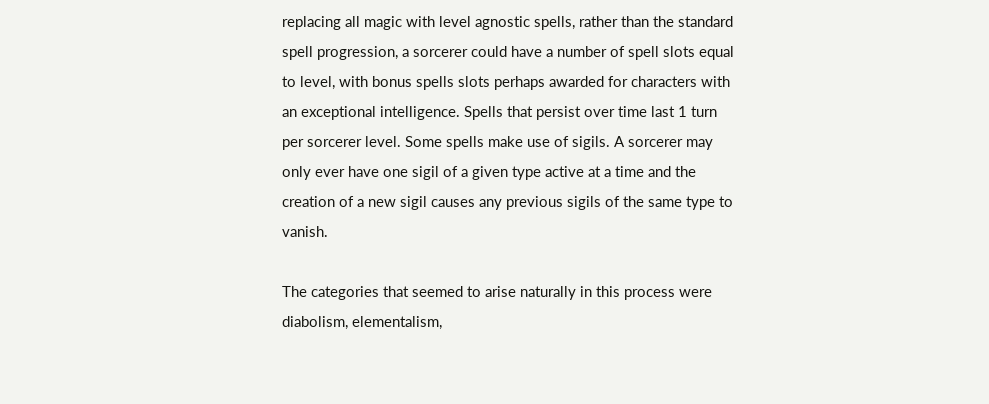replacing all magic with level agnostic spells, rather than the standard spell progression, a sorcerer could have a number of spell slots equal to level, with bonus spells slots perhaps awarded for characters with an exceptional intelligence. Spells that persist over time last 1 turn per sorcerer level. Some spells make use of sigils. A sorcerer may only ever have one sigil of a given type active at a time and the creation of a new sigil causes any previous sigils of the same type to vanish.

The categories that seemed to arise naturally in this process were diabolism, elementalism,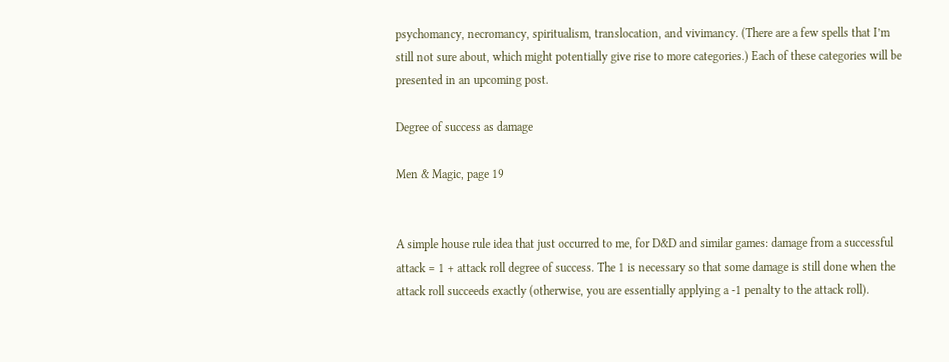psychomancy, necromancy, spiritualism, translocation, and vivimancy. (There are a few spells that I’m still not sure about, which might potentially give rise to more categories.) Each of these categories will be presented in an upcoming post.

Degree of success as damage

Men & Magic, page 19


A simple house rule idea that just occurred to me, for D&D and similar games: damage from a successful attack = 1 + attack roll degree of success. The 1 is necessary so that some damage is still done when the attack roll succeeds exactly (otherwise, you are essentially applying a -1 penalty to the attack roll).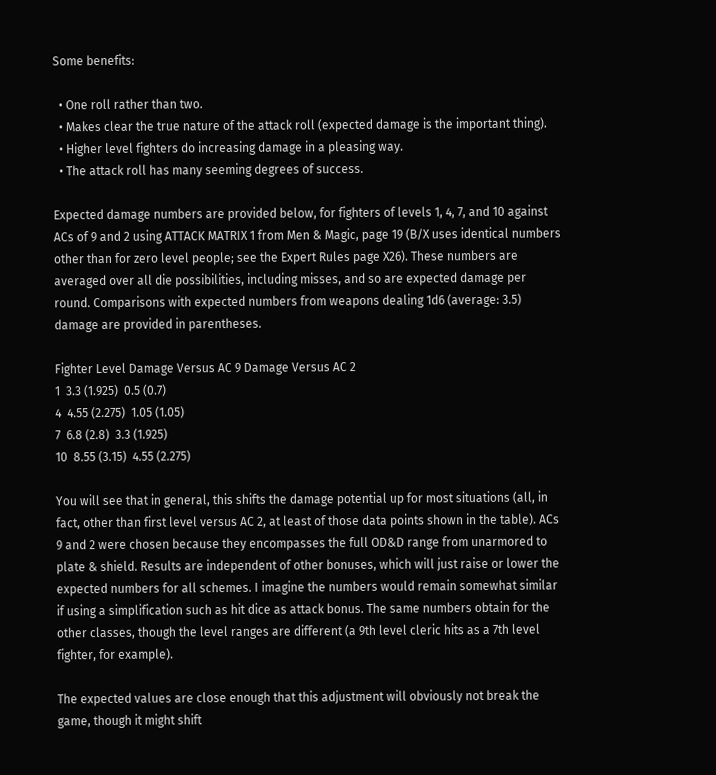Some benefits:

  • One roll rather than two.
  • Makes clear the true nature of the attack roll (expected damage is the important thing).
  • Higher level fighters do increasing damage in a pleasing way.
  • The attack roll has many seeming degrees of success.

Expected damage numbers are provided below, for fighters of levels 1, 4, 7, and 10 against ACs of 9 and 2 using ATTACK MATRIX 1 from Men & Magic, page 19 (B/X uses identical numbers other than for zero level people; see the Expert Rules page X26). These numbers are averaged over all die possibilities, including misses, and so are expected damage per round. Comparisons with expected numbers from weapons dealing 1d6 (average: 3.5) damage are provided in parentheses.

Fighter Level Damage Versus AC 9 Damage Versus AC 2
1  3.3 (1.925)  0.5 (0.7)
4  4.55 (2.275)  1.05 (1.05)
7  6.8 (2.8)  3.3 (1.925)
10  8.55 (3.15)  4.55 (2.275)

You will see that in general, this shifts the damage potential up for most situations (all, in fact, other than first level versus AC 2, at least of those data points shown in the table). ACs 9 and 2 were chosen because they encompasses the full OD&D range from unarmored to plate & shield. Results are independent of other bonuses, which will just raise or lower the expected numbers for all schemes. I imagine the numbers would remain somewhat similar if using a simplification such as hit dice as attack bonus. The same numbers obtain for the other classes, though the level ranges are different (a 9th level cleric hits as a 7th level fighter, for example).

The expected values are close enough that this adjustment will obviously not break the game, though it might shift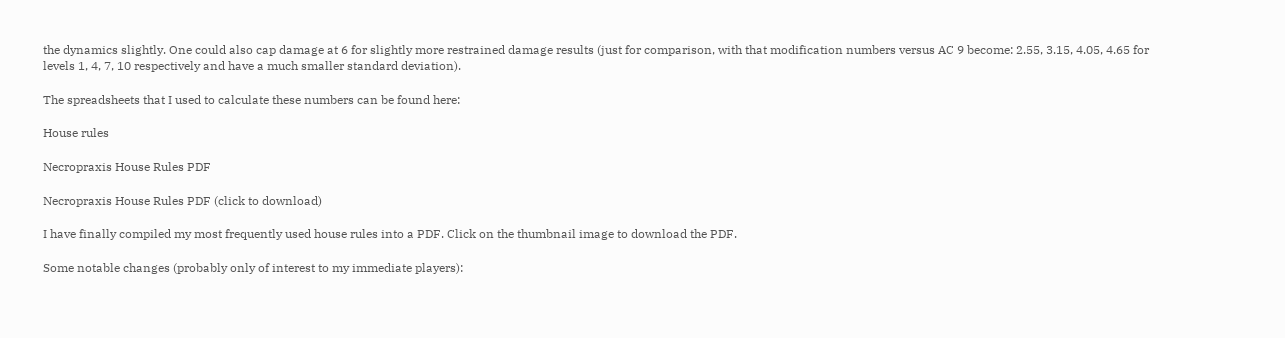the dynamics slightly. One could also cap damage at 6 for slightly more restrained damage results (just for comparison, with that modification numbers versus AC 9 become: 2.55, 3.15, 4.05, 4.65 for levels 1, 4, 7, 10 respectively and have a much smaller standard deviation).

The spreadsheets that I used to calculate these numbers can be found here:

House rules

Necropraxis House Rules PDF

Necropraxis House Rules PDF (click to download)

I have finally compiled my most frequently used house rules into a PDF. Click on the thumbnail image to download the PDF.

Some notable changes (probably only of interest to my immediate players):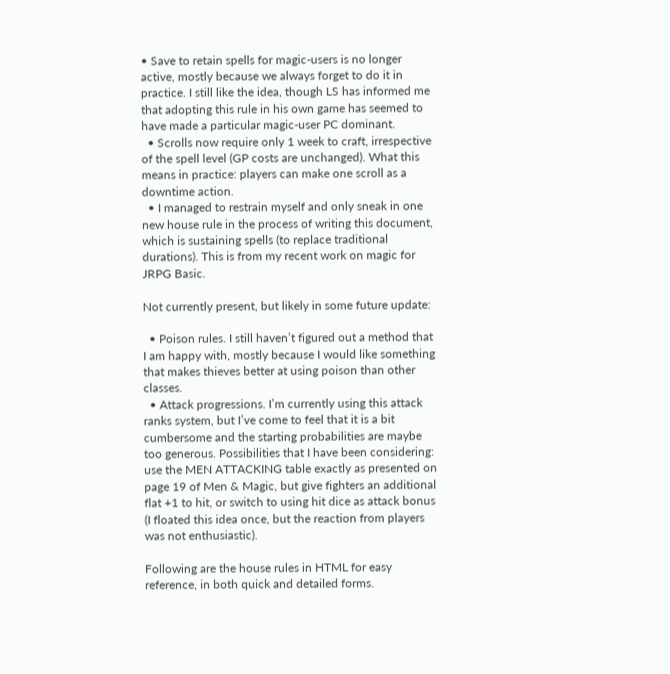• Save to retain spells for magic-users is no longer active, mostly because we always forget to do it in practice. I still like the idea, though LS has informed me that adopting this rule in his own game has seemed to have made a particular magic-user PC dominant.
  • Scrolls now require only 1 week to craft, irrespective of the spell level (GP costs are unchanged). What this means in practice: players can make one scroll as a downtime action.
  • I managed to restrain myself and only sneak in one new house rule in the process of writing this document, which is sustaining spells (to replace traditional durations). This is from my recent work on magic for JRPG Basic.

Not currently present, but likely in some future update:

  • Poison rules. I still haven’t figured out a method that I am happy with, mostly because I would like something that makes thieves better at using poison than other classes.
  • Attack progressions. I’m currently using this attack ranks system, but I’ve come to feel that it is a bit cumbersome and the starting probabilities are maybe too generous. Possibilities that I have been considering: use the MEN ATTACKING table exactly as presented on page 19 of Men & Magic, but give fighters an additional flat +1 to hit, or switch to using hit dice as attack bonus (I floated this idea once, but the reaction from players was not enthusiastic).

Following are the house rules in HTML for easy reference, in both quick and detailed forms.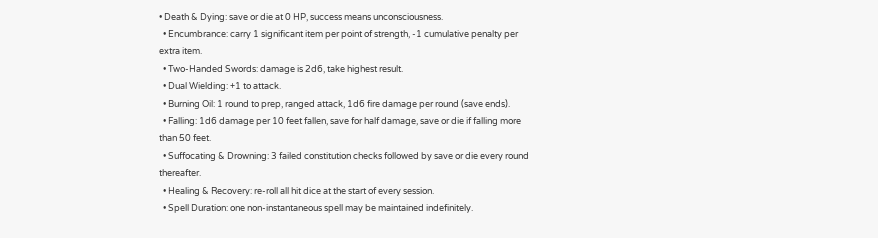• Death & Dying: save or die at 0 HP, success means unconsciousness.
  • Encumbrance: carry 1 significant item per point of strength, -1 cumulative penalty per extra item.
  • Two-Handed Swords: damage is 2d6, take highest result.
  • Dual Wielding: +1 to attack.
  • Burning Oil: 1 round to prep, ranged attack, 1d6 fire damage per round (save ends).
  • Falling: 1d6 damage per 10 feet fallen, save for half damage, save or die if falling more than 50 feet.
  • Suffocating & Drowning: 3 failed constitution checks followed by save or die every round thereafter.
  • Healing & Recovery: re-roll all hit dice at the start of every session.
  • Spell Duration: one non-instantaneous spell may be maintained indefinitely.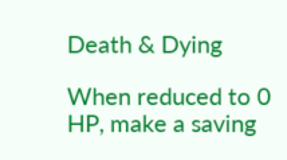Death & Dying

When reduced to 0 HP, make a saving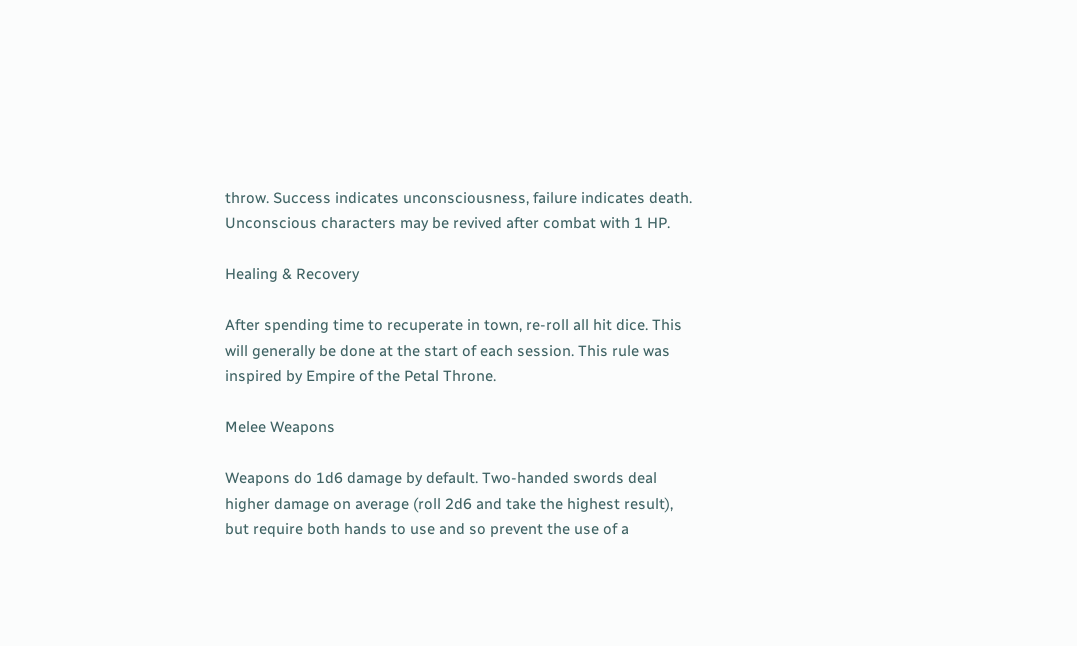throw. Success indicates unconsciousness, failure indicates death. Unconscious characters may be revived after combat with 1 HP.

Healing & Recovery

After spending time to recuperate in town, re-roll all hit dice. This will generally be done at the start of each session. This rule was inspired by Empire of the Petal Throne.

Melee Weapons

Weapons do 1d6 damage by default. Two-handed swords deal higher damage on average (roll 2d6 and take the highest result), but require both hands to use and so prevent the use of a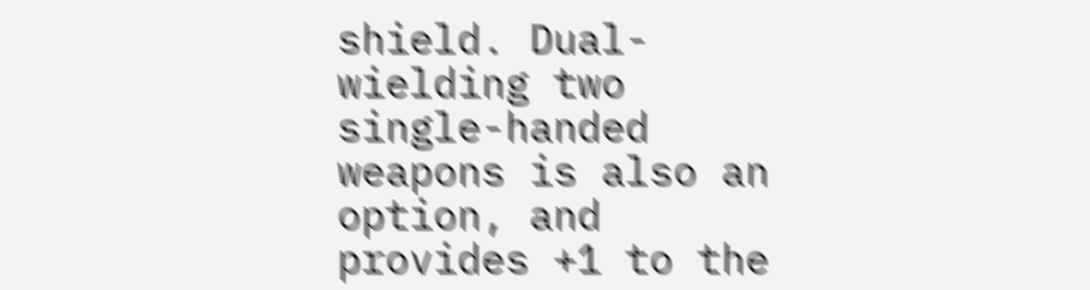shield. Dual-wielding two single-handed weapons is also an option, and provides +1 to the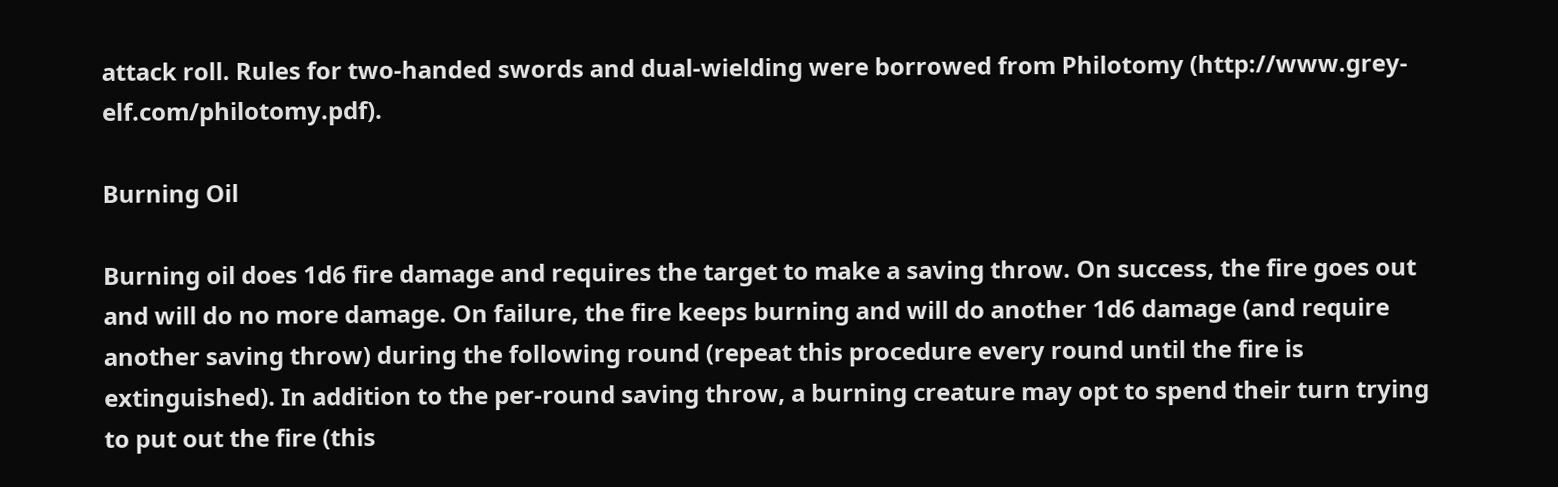attack roll. Rules for two-handed swords and dual-wielding were borrowed from Philotomy (http://www.grey-elf.com/philotomy.pdf).

Burning Oil

Burning oil does 1d6 fire damage and requires the target to make a saving throw. On success, the fire goes out and will do no more damage. On failure, the fire keeps burning and will do another 1d6 damage (and require another saving throw) during the following round (repeat this procedure every round until the fire is extinguished). In addition to the per-round saving throw, a burning creature may opt to spend their turn trying to put out the fire (this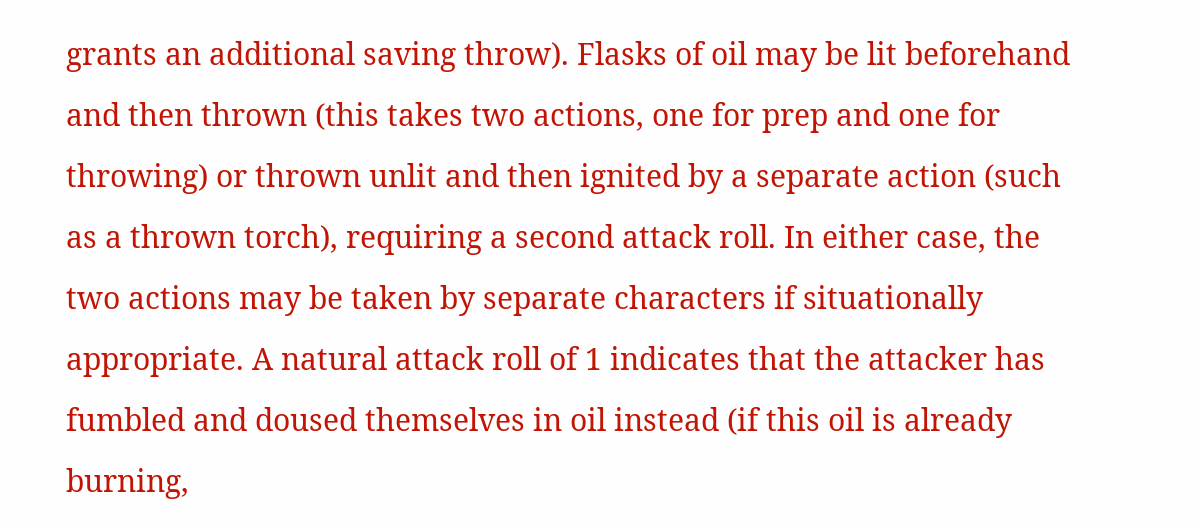grants an additional saving throw). Flasks of oil may be lit beforehand and then thrown (this takes two actions, one for prep and one for throwing) or thrown unlit and then ignited by a separate action (such as a thrown torch), requiring a second attack roll. In either case, the two actions may be taken by separate characters if situationally appropriate. A natural attack roll of 1 indicates that the attacker has fumbled and doused themselves in oil instead (if this oil is already burning,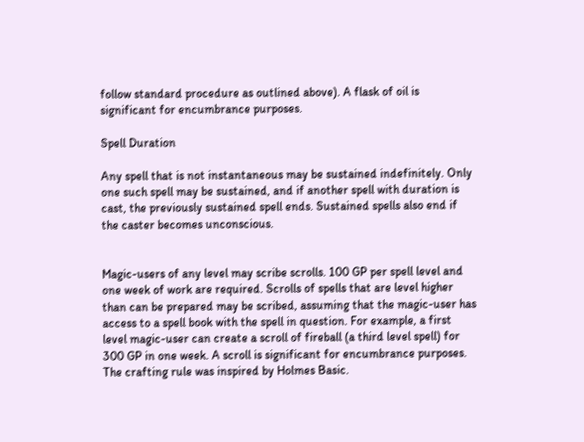follow standard procedure as outlined above). A flask of oil is significant for encumbrance purposes.

Spell Duration

Any spell that is not instantaneous may be sustained indefinitely. Only one such spell may be sustained, and if another spell with duration is cast, the previously sustained spell ends. Sustained spells also end if the caster becomes unconscious.


Magic-users of any level may scribe scrolls. 100 GP per spell level and one week of work are required. Scrolls of spells that are level higher than can be prepared may be scribed, assuming that the magic-user has access to a spell book with the spell in question. For example, a first level magic-user can create a scroll of fireball (a third level spell) for 300 GP in one week. A scroll is significant for encumbrance purposes. The crafting rule was inspired by Holmes Basic.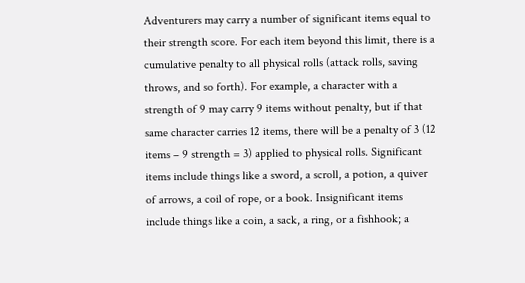Adventurers may carry a number of significant items equal to their strength score. For each item beyond this limit, there is a cumulative penalty to all physical rolls (attack rolls, saving throws, and so forth). For example, a character with a strength of 9 may carry 9 items without penalty, but if that same character carries 12 items, there will be a penalty of 3 (12 items – 9 strength = 3) applied to physical rolls. Significant items include things like a sword, a scroll, a potion, a quiver of arrows, a coil of rope, or a book. Insignificant items include things like a coin, a sack, a ring, or a fishhook; a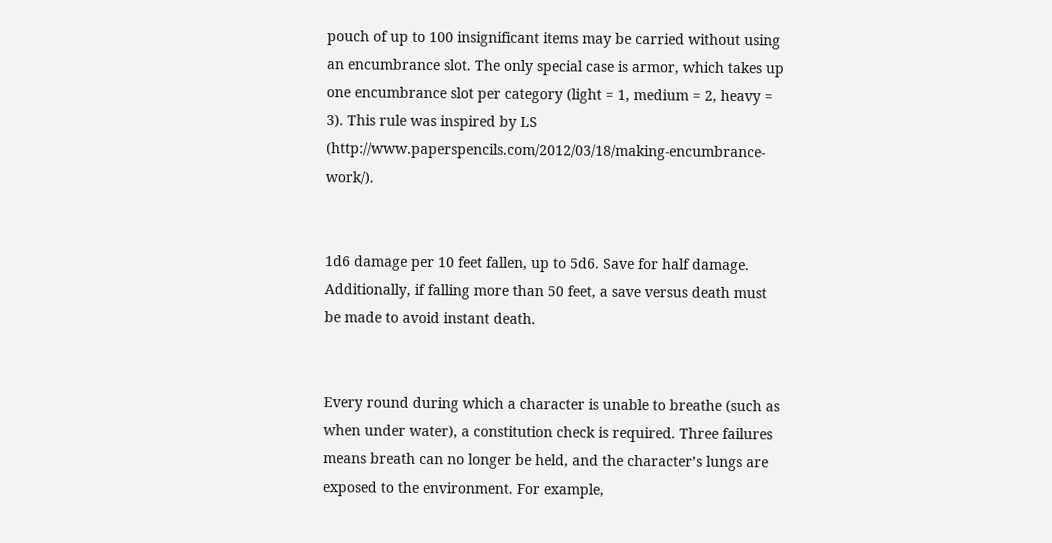pouch of up to 100 insignificant items may be carried without using an encumbrance slot. The only special case is armor, which takes up one encumbrance slot per category (light = 1, medium = 2, heavy = 3). This rule was inspired by LS (http://www.paperspencils.com/2012/03/18/making-encumbrance-work/).


1d6 damage per 10 feet fallen, up to 5d6. Save for half damage. Additionally, if falling more than 50 feet, a save versus death must be made to avoid instant death.


Every round during which a character is unable to breathe (such as when under water), a constitution check is required. Three failures means breath can no longer be held, and the character’s lungs are exposed to the environment. For example,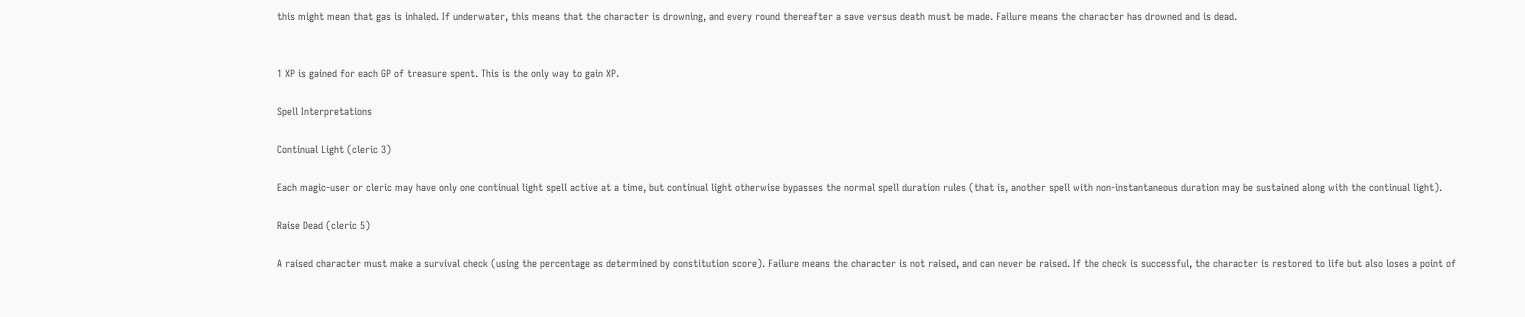this might mean that gas is inhaled. If underwater, this means that the character is drowning, and every round thereafter a save versus death must be made. Failure means the character has drowned and is dead.


1 XP is gained for each GP of treasure spent. This is the only way to gain XP.

Spell Interpretations

Continual Light (cleric 3)

Each magic-user or cleric may have only one continual light spell active at a time, but continual light otherwise bypasses the normal spell duration rules (that is, another spell with non-instantaneous duration may be sustained along with the continual light).

Raise Dead (cleric 5)

A raised character must make a survival check (using the percentage as determined by constitution score). Failure means the character is not raised, and can never be raised. If the check is successful, the character is restored to life but also loses a point of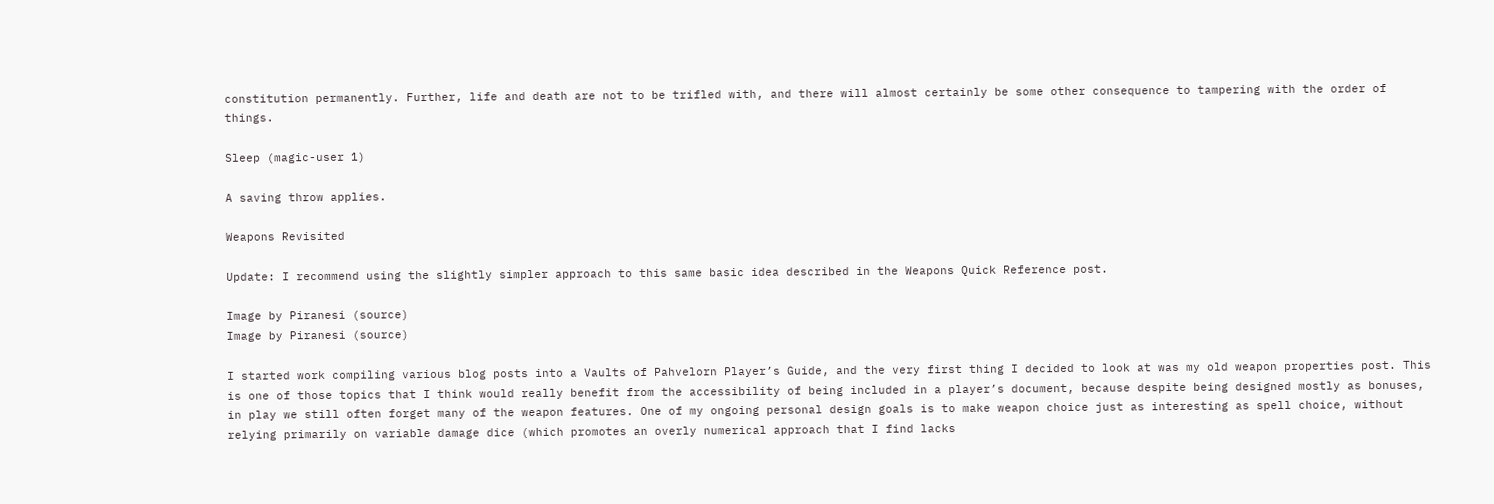constitution permanently. Further, life and death are not to be trifled with, and there will almost certainly be some other consequence to tampering with the order of things.

Sleep (magic-user 1)

A saving throw applies.

Weapons Revisited

Update: I recommend using the slightly simpler approach to this same basic idea described in the Weapons Quick Reference post.

Image by Piranesi (source)
Image by Piranesi (source)

I started work compiling various blog posts into a Vaults of Pahvelorn Player’s Guide, and the very first thing I decided to look at was my old weapon properties post. This is one of those topics that I think would really benefit from the accessibility of being included in a player’s document, because despite being designed mostly as bonuses, in play we still often forget many of the weapon features. One of my ongoing personal design goals is to make weapon choice just as interesting as spell choice, without relying primarily on variable damage dice (which promotes an overly numerical approach that I find lacks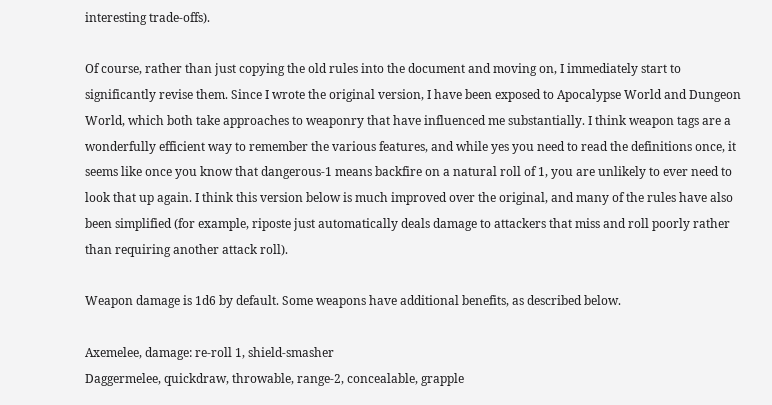interesting trade-offs).

Of course, rather than just copying the old rules into the document and moving on, I immediately start to significantly revise them. Since I wrote the original version, I have been exposed to Apocalypse World and Dungeon World, which both take approaches to weaponry that have influenced me substantially. I think weapon tags are a wonderfully efficient way to remember the various features, and while yes you need to read the definitions once, it seems like once you know that dangerous-1 means backfire on a natural roll of 1, you are unlikely to ever need to look that up again. I think this version below is much improved over the original, and many of the rules have also been simplified (for example, riposte just automatically deals damage to attackers that miss and roll poorly rather than requiring another attack roll).

Weapon damage is 1d6 by default. Some weapons have additional benefits, as described below.

Axemelee, damage: re-roll 1, shield-smasher
Daggermelee, quickdraw, throwable, range-2, concealable, grapple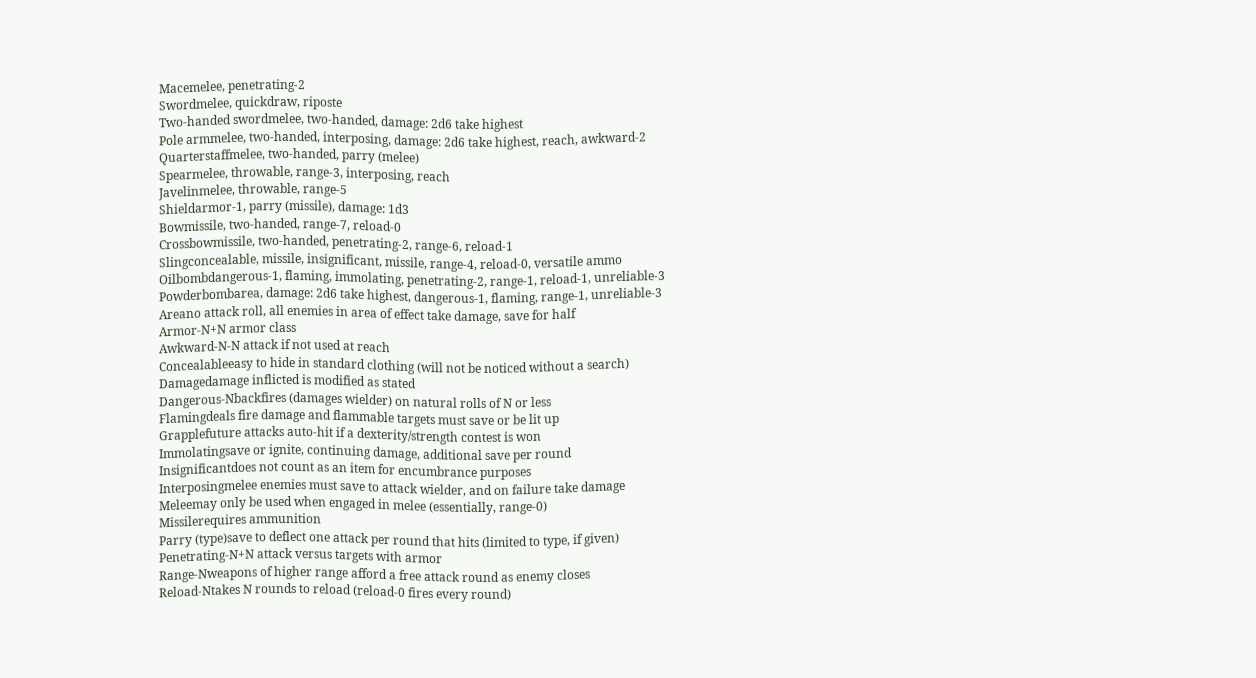Macemelee, penetrating-2
Swordmelee, quickdraw, riposte
Two-handed swordmelee, two-handed, damage: 2d6 take highest
Pole armmelee, two-handed, interposing, damage: 2d6 take highest, reach, awkward-2
Quarterstaffmelee, two-handed, parry (melee)
Spearmelee, throwable, range-3, interposing, reach
Javelinmelee, throwable, range-5
Shieldarmor-1, parry (missile), damage: 1d3
Bowmissile, two-handed, range-7, reload-0
Crossbowmissile, two-handed, penetrating-2, range-6, reload-1
Slingconcealable, missile, insignificant, missile, range-4, reload-0, versatile ammo
Oilbombdangerous-1, flaming, immolating, penetrating-2, range-1, reload-1, unreliable-3
Powderbombarea, damage: 2d6 take highest, dangerous-1, flaming, range-1, unreliable-3
Areano attack roll, all enemies in area of effect take damage, save for half
Armor-N+N armor class
Awkward-N-N attack if not used at reach
Concealableeasy to hide in standard clothing (will not be noticed without a search)
Damagedamage inflicted is modified as stated
Dangerous-Nbackfires (damages wielder) on natural rolls of N or less
Flamingdeals fire damage and flammable targets must save or be lit up
Grapplefuture attacks auto-hit if a dexterity/strength contest is won
Immolatingsave or ignite, continuing damage, additional save per round
Insignificantdoes not count as an item for encumbrance purposes
Interposingmelee enemies must save to attack wielder, and on failure take damage
Meleemay only be used when engaged in melee (essentially, range-0)
Missilerequires ammunition
Parry (type)save to deflect one attack per round that hits (limited to type, if given)
Penetrating-N+N attack versus targets with armor
Range-Nweapons of higher range afford a free attack round as enemy closes
Reload-Ntakes N rounds to reload (reload-0 fires every round)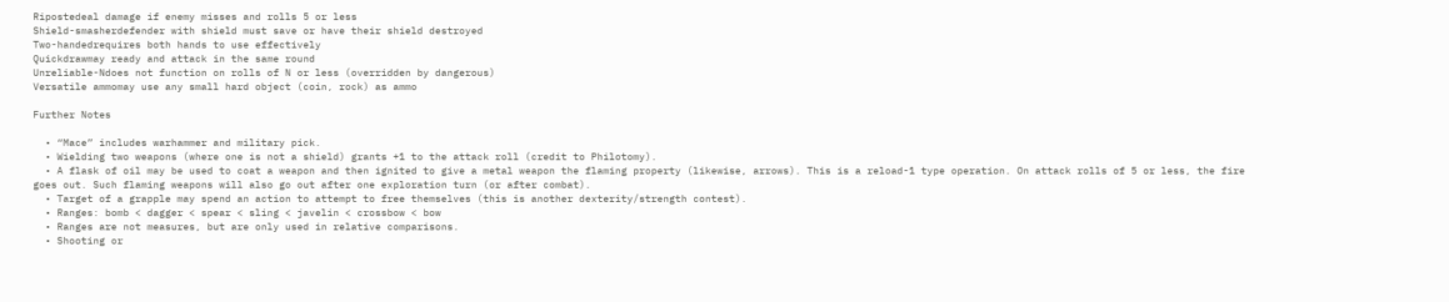Ripostedeal damage if enemy misses and rolls 5 or less
Shield-smasherdefender with shield must save or have their shield destroyed
Two-handedrequires both hands to use effectively
Quickdrawmay ready and attack in the same round
Unreliable-Ndoes not function on rolls of N or less (overridden by dangerous)
Versatile ammomay use any small hard object (coin, rock) as ammo

Further Notes

  • “Mace” includes warhammer and military pick.
  • Wielding two weapons (where one is not a shield) grants +1 to the attack roll (credit to Philotomy).
  • A flask of oil may be used to coat a weapon and then ignited to give a metal weapon the flaming property (likewise, arrows). This is a reload-1 type operation. On attack rolls of 5 or less, the fire goes out. Such flaming weapons will also go out after one exploration turn (or after combat).
  • Target of a grapple may spend an action to attempt to free themselves (this is another dexterity/strength contest).
  • Ranges: bomb < dagger < spear < sling < javelin < crossbow < bow
  • Ranges are not measures, but are only used in relative comparisons.
  • Shooting or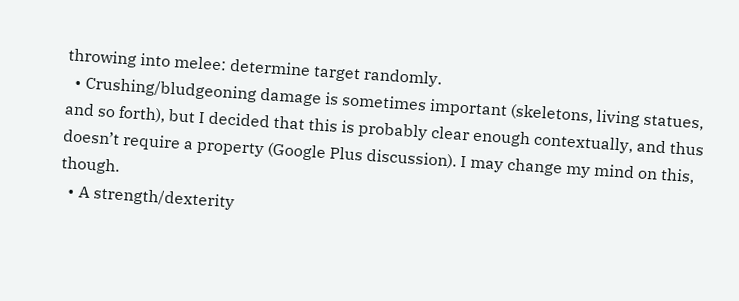throwing into melee: determine target randomly.
  • Crushing/bludgeoning damage is sometimes important (skeletons, living statues, and so forth), but I decided that this is probably clear enough contextually, and thus doesn’t require a property (Google Plus discussion). I may change my mind on this, though.
  • A strength/dexterity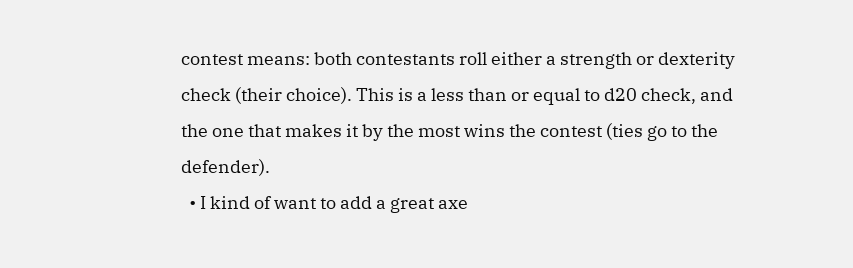contest means: both contestants roll either a strength or dexterity check (their choice). This is a less than or equal to d20 check, and the one that makes it by the most wins the contest (ties go to the defender).
  • I kind of want to add a great axe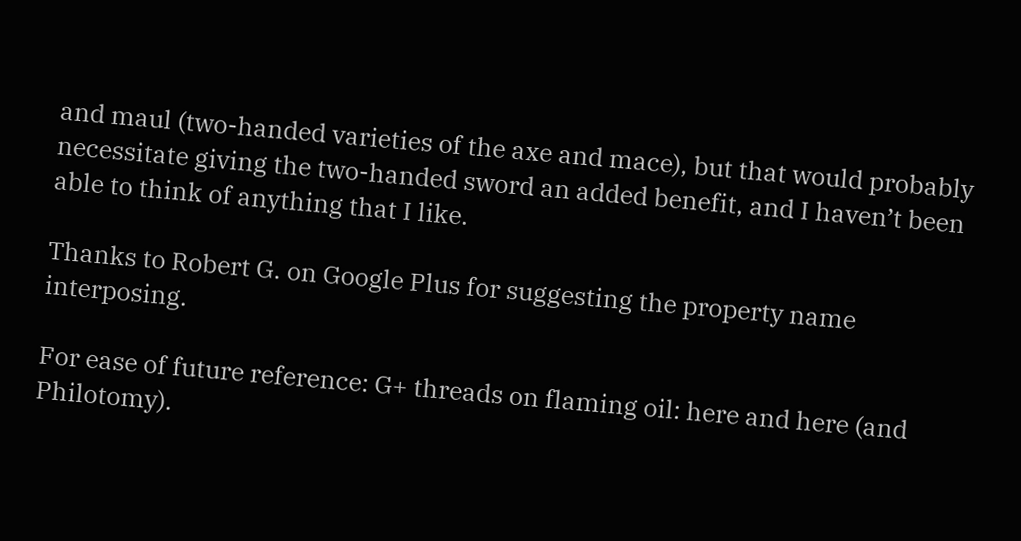and maul (two-handed varieties of the axe and mace), but that would probably necessitate giving the two-handed sword an added benefit, and I haven’t been able to think of anything that I like.

Thanks to Robert G. on Google Plus for suggesting the property name interposing.

For ease of future reference: G+ threads on flaming oil: here and here (and Philotomy).